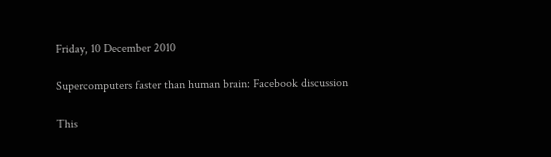Friday, 10 December 2010

Supercomputers faster than human brain: Facebook discussion

This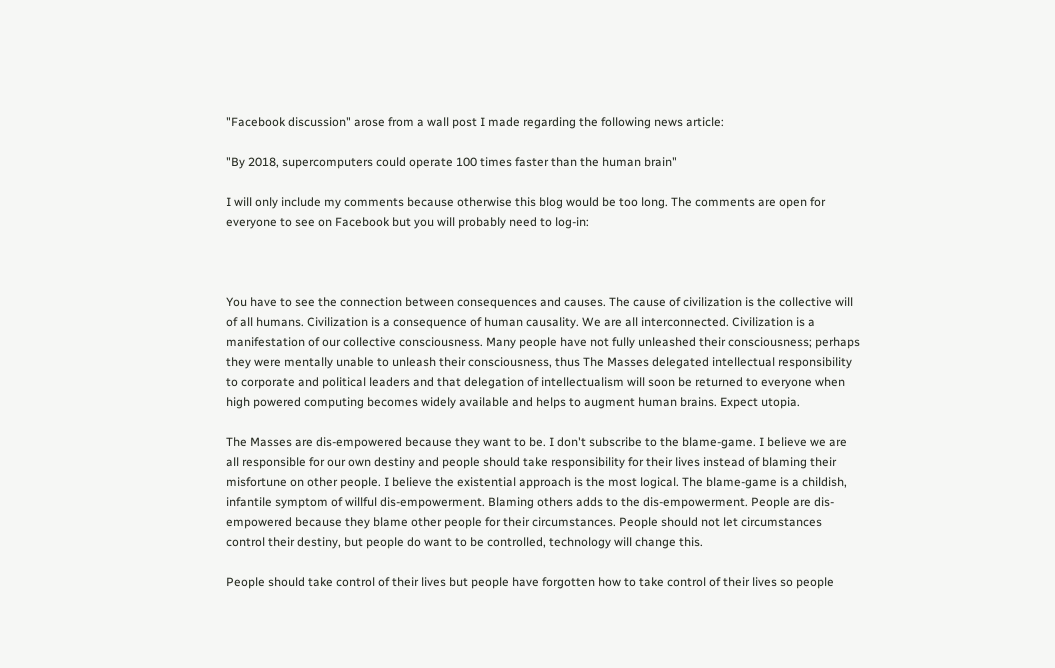"Facebook discussion" arose from a wall post I made regarding the following news article:

"By 2018, supercomputers could operate 100 times faster than the human brain"

I will only include my comments because otherwise this blog would be too long. The comments are open for everyone to see on Facebook but you will probably need to log-in:



You have to see the connection between consequences and causes. The cause of civilization is the collective will of all humans. Civilization is a consequence of human causality. We are all interconnected. Civilization is a manifestation of our collective consciousness. Many people have not fully unleashed their consciousness; perhaps they were mentally unable to unleash their consciousness, thus The Masses delegated intellectual responsibility to corporate and political leaders and that delegation of intellectualism will soon be returned to everyone when high powered computing becomes widely available and helps to augment human brains. Expect utopia.

The Masses are dis-empowered because they want to be. I don't subscribe to the blame-game. I believe we are all responsible for our own destiny and people should take responsibility for their lives instead of blaming their misfortune on other people. I believe the existential approach is the most logical. The blame-game is a childish, infantile symptom of willful dis-empowerment. Blaming others adds to the dis-empowerment. People are dis-empowered because they blame other people for their circumstances. People should not let circumstances control their destiny, but people do want to be controlled, technology will change this.

People should take control of their lives but people have forgotten how to take control of their lives so people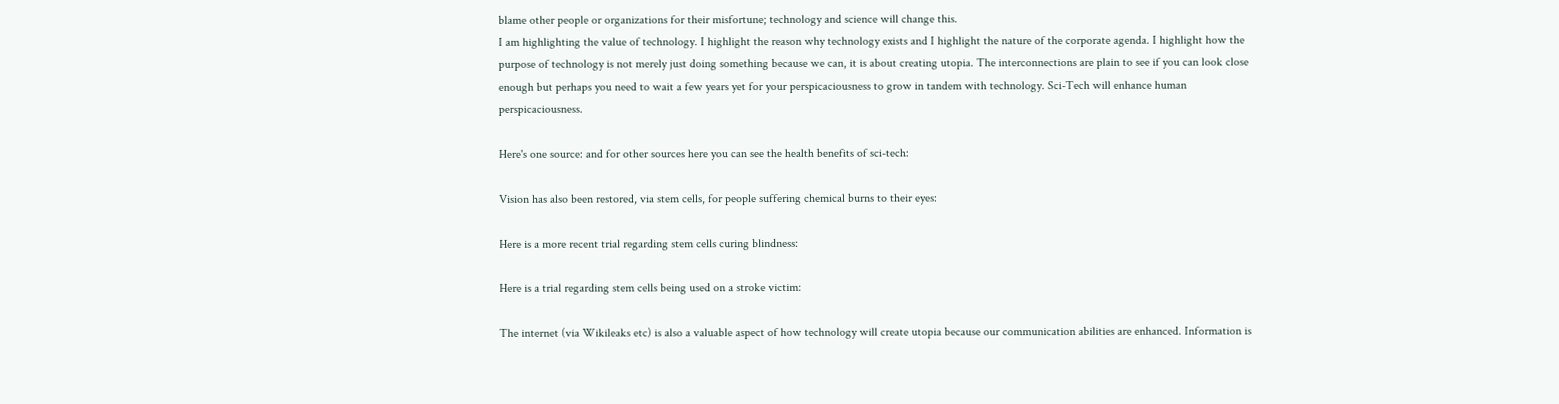blame other people or organizations for their misfortune; technology and science will change this.
I am highlighting the value of technology. I highlight the reason why technology exists and I highlight the nature of the corporate agenda. I highlight how the purpose of technology is not merely just doing something because we can, it is about creating utopia. The interconnections are plain to see if you can look close enough but perhaps you need to wait a few years yet for your perspicaciousness to grow in tandem with technology. Sci-Tech will enhance human perspicaciousness.

Here's one source: and for other sources here you can see the health benefits of sci-tech:

Vision has also been restored, via stem cells, for people suffering chemical burns to their eyes:

Here is a more recent trial regarding stem cells curing blindness:

Here is a trial regarding stem cells being used on a stroke victim:

The internet (via Wikileaks etc) is also a valuable aspect of how technology will create utopia because our communication abilities are enhanced. Information is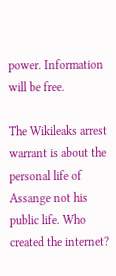power. Information will be free.

The Wikileaks arrest warrant is about the personal life of Assange not his public life. Who created the internet?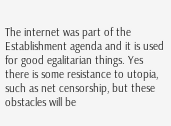The internet was part of the Establishment agenda and it is used for good egalitarian things. Yes there is some resistance to utopia, such as net censorship, but these obstacles will be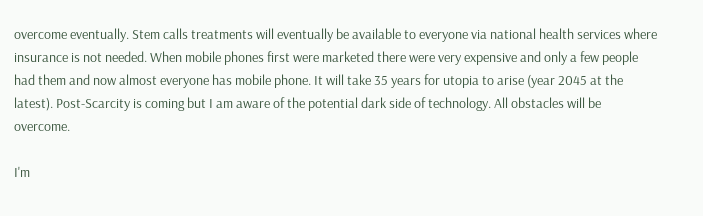overcome eventually. Stem calls treatments will eventually be available to everyone via national health services where insurance is not needed. When mobile phones first were marketed there were very expensive and only a few people had them and now almost everyone has mobile phone. It will take 35 years for utopia to arise (year 2045 at the latest). Post-Scarcity is coming but I am aware of the potential dark side of technology. All obstacles will be overcome.

I'm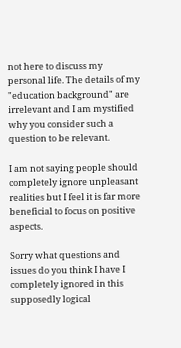not here to discuss my personal life. The details of my "education background" are irrelevant and I am mystified why you consider such a question to be relevant.

I am not saying people should completely ignore unpleasant realities but I feel it is far more beneficial to focus on positive aspects.

Sorry what questions and issues do you think I have I completely ignored in this supposedly logical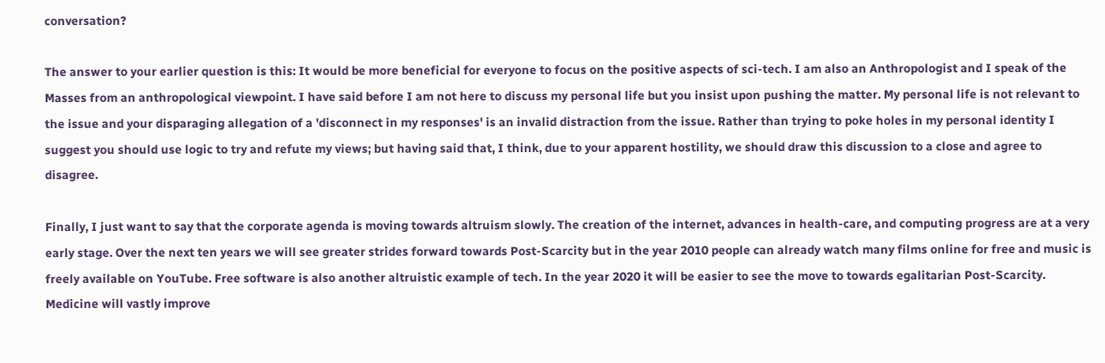conversation?

The answer to your earlier question is this: It would be more beneficial for everyone to focus on the positive aspects of sci-tech. I am also an Anthropologist and I speak of the Masses from an anthropological viewpoint. I have said before I am not here to discuss my personal life but you insist upon pushing the matter. My personal life is not relevant to the issue and your disparaging allegation of a 'disconnect in my responses' is an invalid distraction from the issue. Rather than trying to poke holes in my personal identity I suggest you should use logic to try and refute my views; but having said that, I think, due to your apparent hostility, we should draw this discussion to a close and agree to disagree.

Finally, I just want to say that the corporate agenda is moving towards altruism slowly. The creation of the internet, advances in health-care, and computing progress are at a very early stage. Over the next ten years we will see greater strides forward towards Post-Scarcity but in the year 2010 people can already watch many films online for free and music is freely available on YouTube. Free software is also another altruistic example of tech. In the year 2020 it will be easier to see the move to towards egalitarian Post-Scarcity. Medicine will vastly improve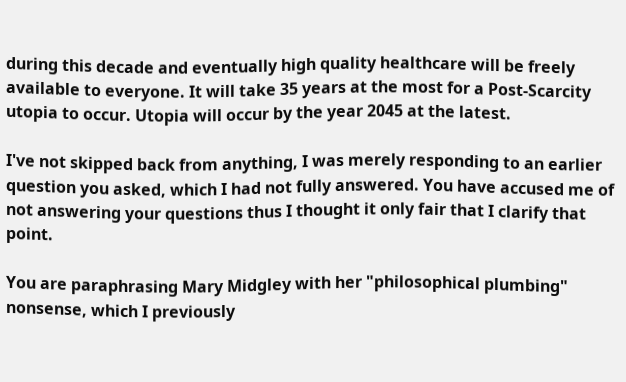during this decade and eventually high quality healthcare will be freely available to everyone. It will take 35 years at the most for a Post-Scarcity utopia to occur. Utopia will occur by the year 2045 at the latest.

I've not skipped back from anything, I was merely responding to an earlier question you asked, which I had not fully answered. You have accused me of not answering your questions thus I thought it only fair that I clarify that point.

You are paraphrasing Mary Midgley with her "philosophical plumbing" nonsense, which I previously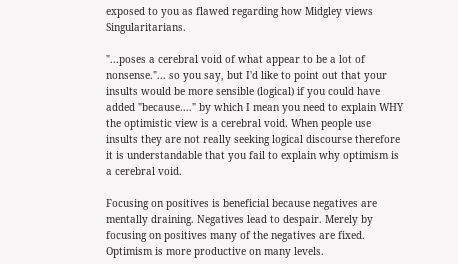exposed to you as flawed regarding how Midgley views Singularitarians.

"...poses a cerebral void of what appear to be a lot of nonsense."... so you say, but I'd like to point out that your insults would be more sensible (logical) if you could have added "because...." by which I mean you need to explain WHY the optimistic view is a cerebral void. When people use insults they are not really seeking logical discourse therefore it is understandable that you fail to explain why optimism is a cerebral void.

Focusing on positives is beneficial because negatives are mentally draining. Negatives lead to despair. Merely by focusing on positives many of the negatives are fixed. Optimism is more productive on many levels.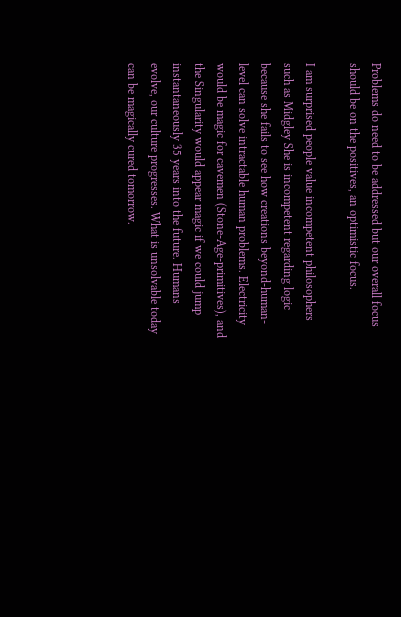Problems do need to be addressed but our overall focus should be on the positives, an optimistic focus.

I am surprised people value incompetent philosophers such as Midgley She is incompetent regarding logic because she fails to see how creations beyond-human-level can solve intractable human problems. Electricity would be magic for cavemen (Stone-Age-primitives), and the Singularity would appear magic if we could jump instantaneously 35 years into the future. Humans evolve, our culture progresses. What is unsolvable today can be magically cured tomorrow.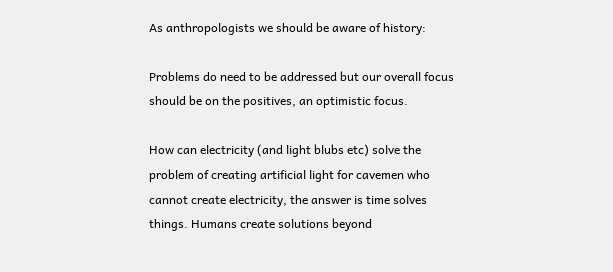As anthropologists we should be aware of history:

Problems do need to be addressed but our overall focus should be on the positives, an optimistic focus.

How can electricity (and light blubs etc) solve the problem of creating artificial light for cavemen who cannot create electricity, the answer is time solves things. Humans create solutions beyond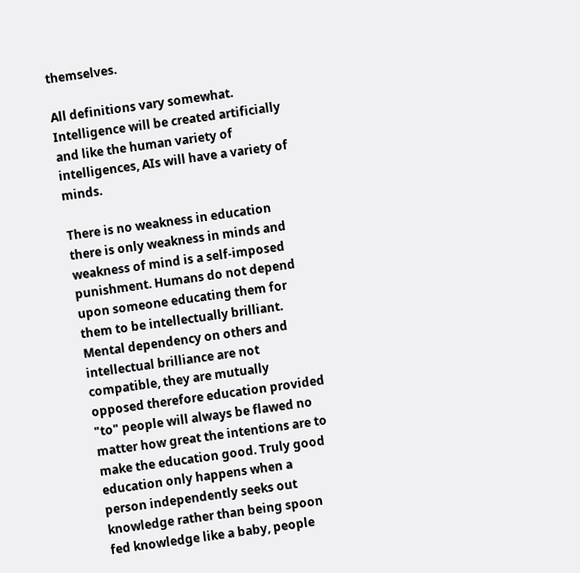themselves.

All definitions vary somewhat. Intelligence will be created artificially and like the human variety of intelligences, AIs will have a variety of minds.

There is no weakness in education there is only weakness in minds and weakness of mind is a self-imposed punishment. Humans do not depend upon someone educating them for them to be intellectually brilliant. Mental dependency on others and intellectual brilliance are not compatible, they are mutually opposed therefore education provided "to" people will always be flawed no matter how great the intentions are to make the education good. Truly good education only happens when a person independently seeks out knowledge rather than being spoon fed knowledge like a baby, people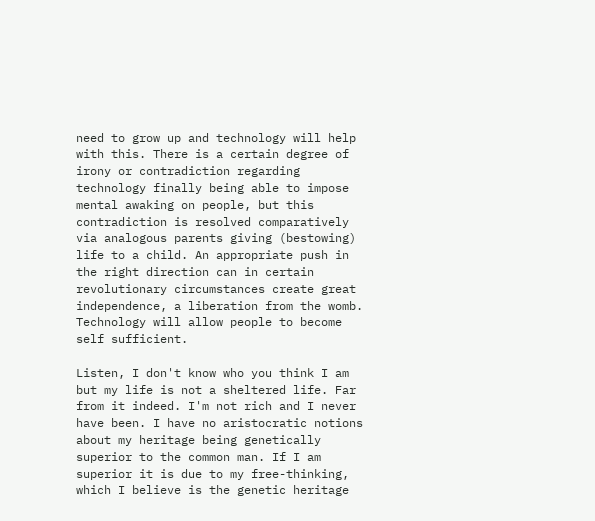need to grow up and technology will help with this. There is a certain degree of irony or contradiction regarding technology finally being able to impose mental awaking on people, but this contradiction is resolved comparatively via analogous parents giving (bestowing) life to a child. An appropriate push in the right direction can in certain revolutionary circumstances create great independence, a liberation from the womb. Technology will allow people to become self sufficient.

Listen, I don't know who you think I am but my life is not a sheltered life. Far from it indeed. I'm not rich and I never have been. I have no aristocratic notions about my heritage being genetically superior to the common man. If I am superior it is due to my free-thinking, which I believe is the genetic heritage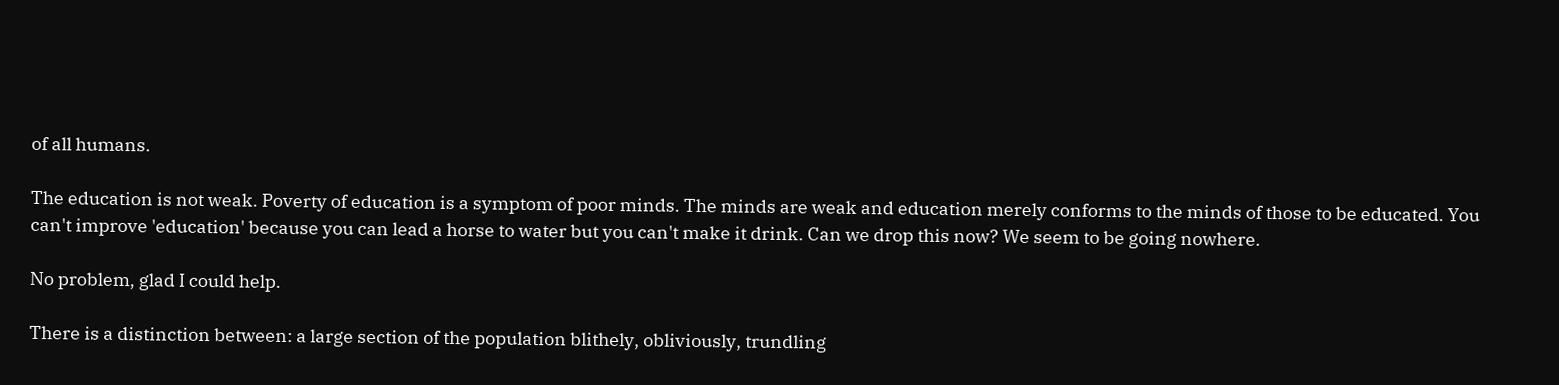of all humans.

The education is not weak. Poverty of education is a symptom of poor minds. The minds are weak and education merely conforms to the minds of those to be educated. You can't improve 'education' because you can lead a horse to water but you can't make it drink. Can we drop this now? We seem to be going nowhere.

No problem, glad I could help.

There is a distinction between: a large section of the population blithely, obliviously, trundling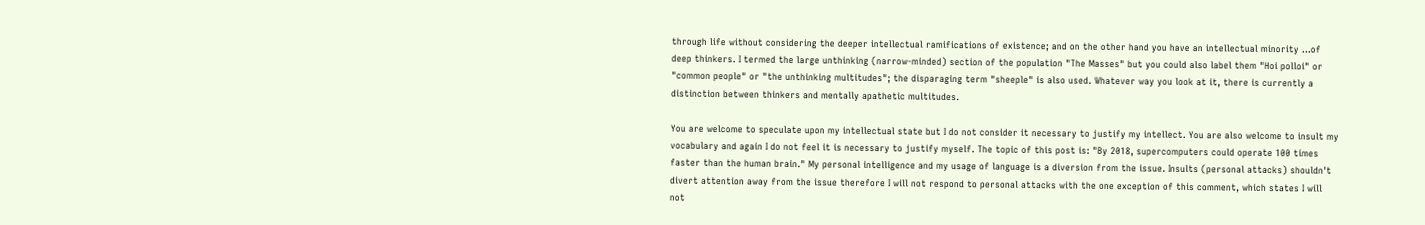through life without considering the deeper intellectual ramifications of existence; and on the other hand you have an intellectual minority ...of deep thinkers. I termed the large unthinking (narrow-minded) section of the population "The Masses" but you could also label them "Hoi polloi" or "common people" or "the unthinking multitudes"; the disparaging term "sheeple" is also used. Whatever way you look at it, there is currently a distinction between thinkers and mentally apathetic multitudes.

You are welcome to speculate upon my intellectual state but I do not consider it necessary to justify my intellect. You are also welcome to insult my vocabulary and again I do not feel it is necessary to justify myself. The topic of this post is: "By 2018, supercomputers could operate 100 times faster than the human brain." My personal intelligence and my usage of language is a diversion from the issue. Insults (personal attacks) shouldn't divert attention away from the issue therefore I will not respond to personal attacks with the one exception of this comment, which states I will not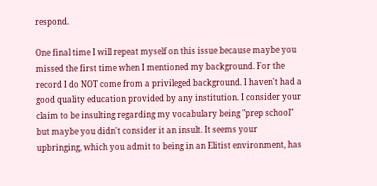respond.

One final time I will repeat myself on this issue because maybe you missed the first time when I mentioned my background. For the record I do NOT come from a privileged background. I haven't had a good quality education provided by any institution. I consider your claim to be insulting regarding my vocabulary being "prep school" but maybe you didn't consider it an insult. It seems your upbringing, which you admit to being in an Elitist environment, has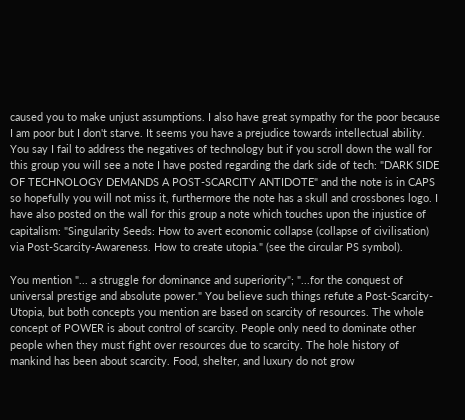caused you to make unjust assumptions. I also have great sympathy for the poor because I am poor but I don't starve. It seems you have a prejudice towards intellectual ability. You say I fail to address the negatives of technology but if you scroll down the wall for this group you will see a note I have posted regarding the dark side of tech: "DARK SIDE OF TECHNOLOGY DEMANDS A POST-SCARCITY ANTIDOTE" and the note is in CAPS so hopefully you will not miss it, furthermore the note has a skull and crossbones logo. I have also posted on the wall for this group a note which touches upon the injustice of capitalism: "Singularity Seeds: How to avert economic collapse (collapse of civilisation) via Post-Scarcity-Awareness. How to create utopia." (see the circular PS symbol).

You mention "... a struggle for dominance and superiority"; "...for the conquest of universal prestige and absolute power." You believe such things refute a Post-Scarcity-Utopia, but both concepts you mention are based on scarcity of resources. The whole concept of POWER is about control of scarcity. People only need to dominate other people when they must fight over resources due to scarcity. The hole history of mankind has been about scarcity. Food, shelter, and luxury do not grow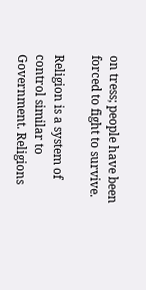on tress; people have been forced to fight to survive.

Religion is a system of control similar to Government. Religions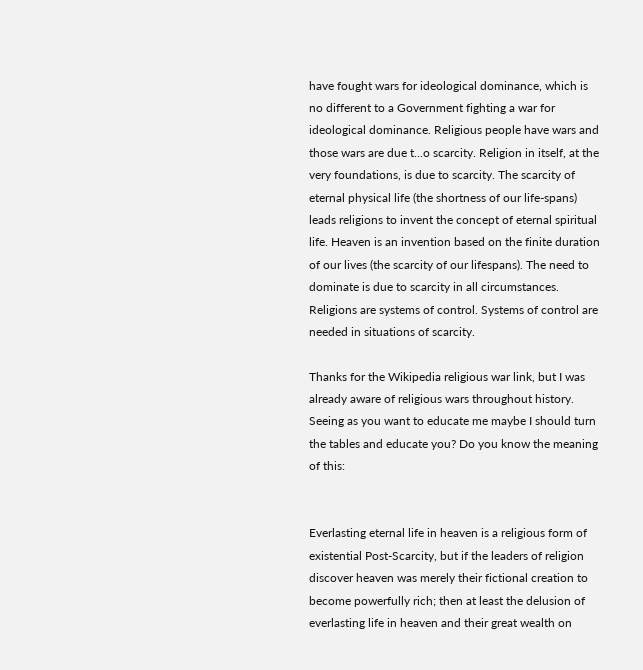have fought wars for ideological dominance, which is no different to a Government fighting a war for ideological dominance. Religious people have wars and those wars are due t...o scarcity. Religion in itself, at the very foundations, is due to scarcity. The scarcity of eternal physical life (the shortness of our life-spans) leads religions to invent the concept of eternal spiritual life. Heaven is an invention based on the finite duration of our lives (the scarcity of our lifespans). The need to dominate is due to scarcity in all circumstances. Religions are systems of control. Systems of control are needed in situations of scarcity.

Thanks for the Wikipedia religious war link, but I was already aware of religious wars throughout history. Seeing as you want to educate me maybe I should turn the tables and educate you? Do you know the meaning of this:


Everlasting eternal life in heaven is a religious form of existential Post-Scarcity, but if the leaders of religion discover heaven was merely their fictional creation to become powerfully rich; then at least the delusion of everlasting life in heaven and their great wealth on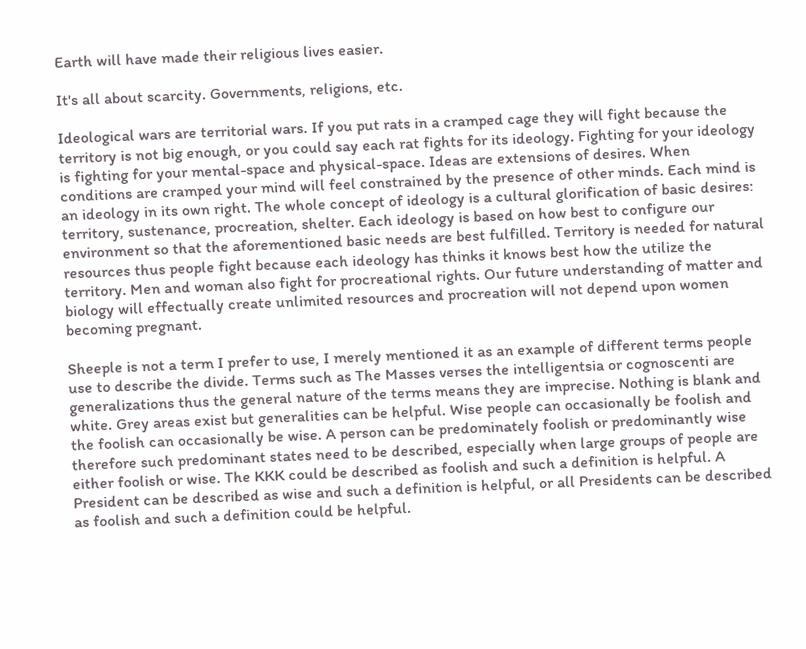Earth will have made their religious lives easier.

It's all about scarcity. Governments, religions, etc.

Ideological wars are territorial wars. If you put rats in a cramped cage they will fight because the territory is not big enough, or you could say each rat fights for its ideology. Fighting for your ideology is fighting for your mental-space and physical-space. Ideas are extensions of desires. When conditions are cramped your mind will feel constrained by the presence of other minds. Each mind is an ideology in its own right. The whole concept of ideology is a cultural glorification of basic desires: territory, sustenance, procreation, shelter. Each ideology is based on how best to configure our environment so that the aforementioned basic needs are best fulfilled. Territory is needed for natural resources thus people fight because each ideology has thinks it knows best how the utilize the territory. Men and woman also fight for procreational rights. Our future understanding of matter and biology will effectually create unlimited resources and procreation will not depend upon women becoming pregnant.

Sheeple is not a term I prefer to use, I merely mentioned it as an example of different terms people use to describe the divide. Terms such as The Masses verses the intelligentsia or cognoscenti are generalizations thus the general nature of the terms means they are imprecise. Nothing is blank and white. Grey areas exist but generalities can be helpful. Wise people can occasionally be foolish and the foolish can occasionally be wise. A person can be predominately foolish or predominantly wise therefore such predominant states need to be described, especially when large groups of people are either foolish or wise. The KKK could be described as foolish and such a definition is helpful. A President can be described as wise and such a definition is helpful, or all Presidents can be described as foolish and such a definition could be helpful.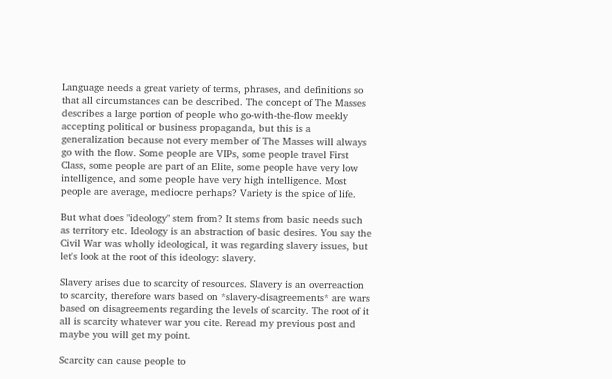Language needs a great variety of terms, phrases, and definitions so that all circumstances can be described. The concept of The Masses describes a large portion of people who go-with-the-flow meekly accepting political or business propaganda, but this is a generalization because not every member of The Masses will always go with the flow. Some people are VIPs, some people travel First Class, some people are part of an Elite, some people have very low intelligence, and some people have very high intelligence. Most people are average, mediocre perhaps? Variety is the spice of life.

But what does "ideology" stem from? It stems from basic needs such as territory etc. Ideology is an abstraction of basic desires. You say the Civil War was wholly ideological, it was regarding slavery issues, but let's look at the root of this ideology: slavery.

Slavery arises due to scarcity of resources. Slavery is an overreaction to scarcity, therefore wars based on *slavery-disagreements* are wars based on disagreements regarding the levels of scarcity. The root of it all is scarcity whatever war you cite. Reread my previous post and maybe you will get my point.

Scarcity can cause people to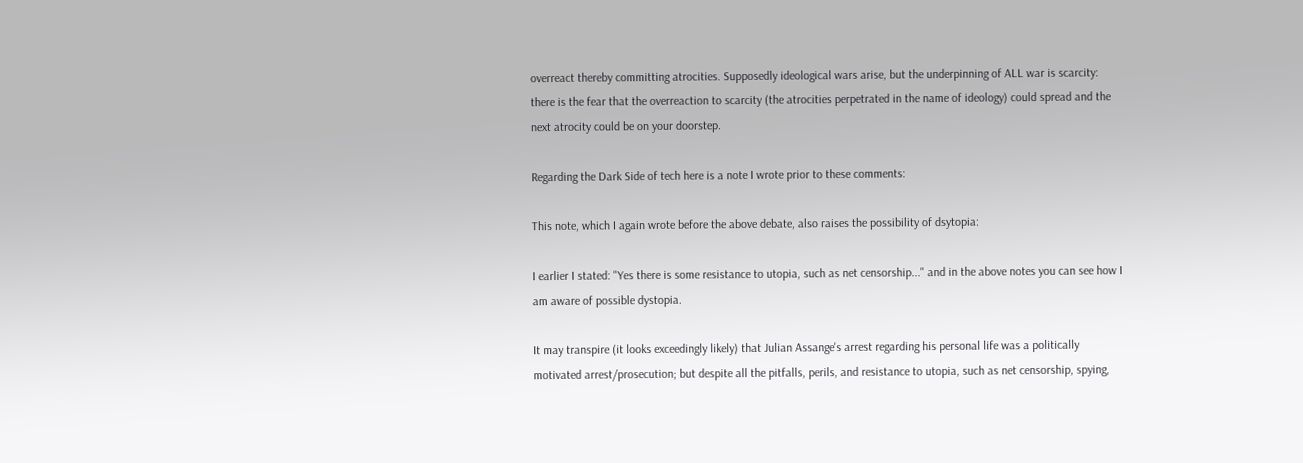overreact thereby committing atrocities. Supposedly ideological wars arise, but the underpinning of ALL war is scarcity: there is the fear that the overreaction to scarcity (the atrocities perpetrated in the name of ideology) could spread and the next atrocity could be on your doorstep.

Regarding the Dark Side of tech here is a note I wrote prior to these comments:

This note, which I again wrote before the above debate, also raises the possibility of dsytopia:

I earlier I stated: "Yes there is some resistance to utopia, such as net censorship..." and in the above notes you can see how I am aware of possible dystopia.

It may transpire (it looks exceedingly likely) that Julian Assange's arrest regarding his personal life was a politically motivated arrest/prosecution; but despite all the pitfalls, perils, and resistance to utopia, such as net censorship, spying,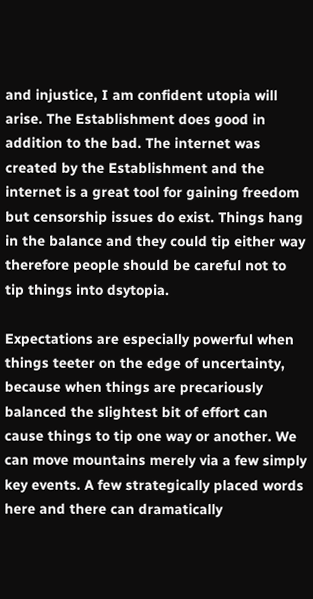and injustice, I am confident utopia will arise. The Establishment does good in addition to the bad. The internet was created by the Establishment and the internet is a great tool for gaining freedom but censorship issues do exist. Things hang in the balance and they could tip either way therefore people should be careful not to tip things into dsytopia.

Expectations are especially powerful when things teeter on the edge of uncertainty, because when things are precariously balanced the slightest bit of effort can cause things to tip one way or another. We can move mountains merely via a few simply key events. A few strategically placed words here and there can dramatically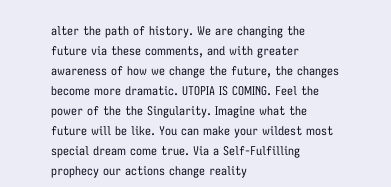alter the path of history. We are changing the future via these comments, and with greater awareness of how we change the future, the changes become more dramatic. UTOPIA IS COMING. Feel the power of the the Singularity. Imagine what the future will be like. You can make your wildest most special dream come true. Via a Self-Fulfilling prophecy our actions change reality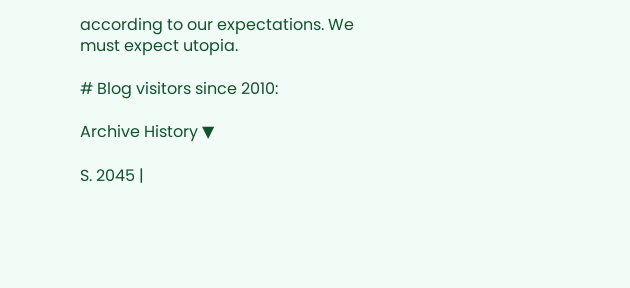according to our expectations. We must expect utopia.

# Blog visitors since 2010:

Archive History ▼

S. 2045 |